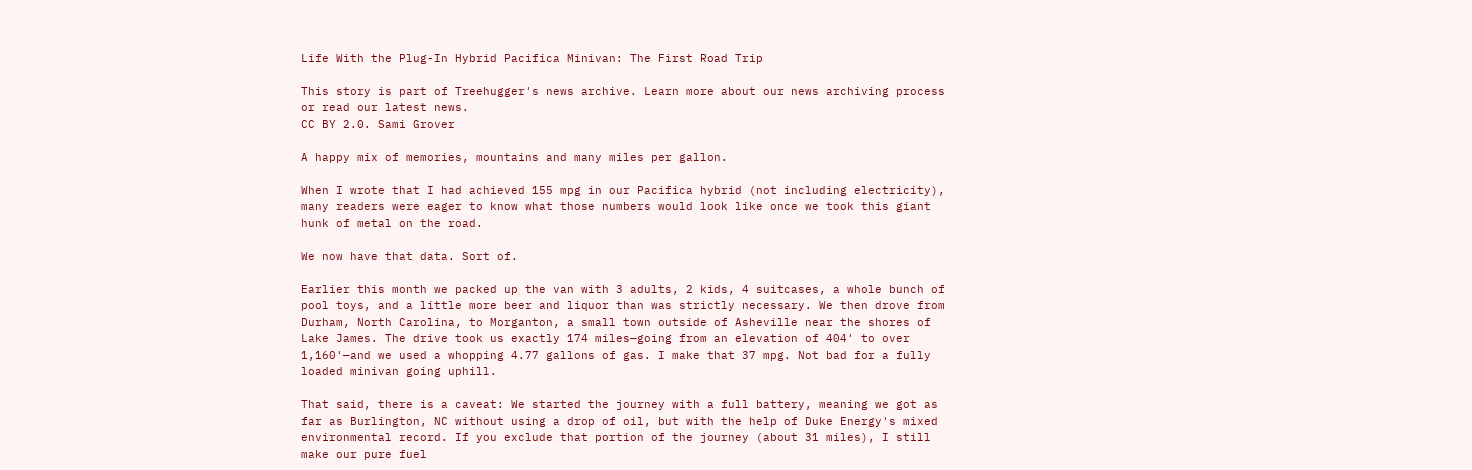Life With the Plug-In Hybrid Pacifica Minivan: The First Road Trip

This story is part of Treehugger's news archive. Learn more about our news archiving process or read our latest news.
CC BY 2.0. Sami Grover

A happy mix of memories, mountains and many miles per gallon.

When I wrote that I had achieved 155 mpg in our Pacifica hybrid (not including electricity), many readers were eager to know what those numbers would look like once we took this giant hunk of metal on the road.

We now have that data. Sort of.

Earlier this month we packed up the van with 3 adults, 2 kids, 4 suitcases, a whole bunch of pool toys, and a little more beer and liquor than was strictly necessary. We then drove from Durham, North Carolina, to Morganton, a small town outside of Asheville near the shores of Lake James. The drive took us exactly 174 miles—going from an elevation of 404' to over 1,160'—and we used a whopping 4.77 gallons of gas. I make that 37 mpg. Not bad for a fully loaded minivan going uphill.

That said, there is a caveat: We started the journey with a full battery, meaning we got as far as Burlington, NC without using a drop of oil, but with the help of Duke Energy's mixed environmental record. If you exclude that portion of the journey (about 31 miles), I still make our pure fuel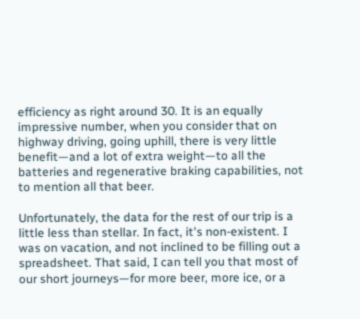efficiency as right around 30. It is an equally impressive number, when you consider that on highway driving, going uphill, there is very little benefit—and a lot of extra weight—to all the batteries and regenerative braking capabilities, not to mention all that beer.

Unfortunately, the data for the rest of our trip is a little less than stellar. In fact, it's non-existent. I was on vacation, and not inclined to be filling out a spreadsheet. That said, I can tell you that most of our short journeys—for more beer, more ice, or a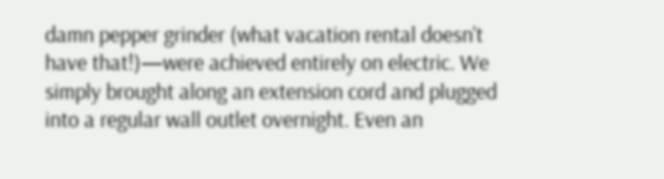damn pepper grinder (what vacation rental doesn't have that!)—were achieved entirely on electric. We simply brought along an extension cord and plugged into a regular wall outlet overnight. Even an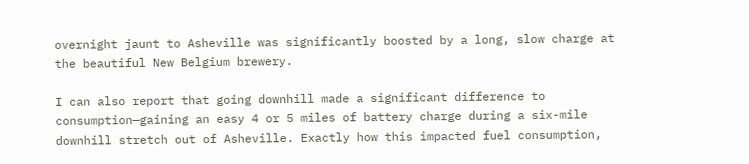overnight jaunt to Asheville was significantly boosted by a long, slow charge at the beautiful New Belgium brewery.

I can also report that going downhill made a significant difference to consumption—gaining an easy 4 or 5 miles of battery charge during a six-mile downhill stretch out of Asheville. Exactly how this impacted fuel consumption,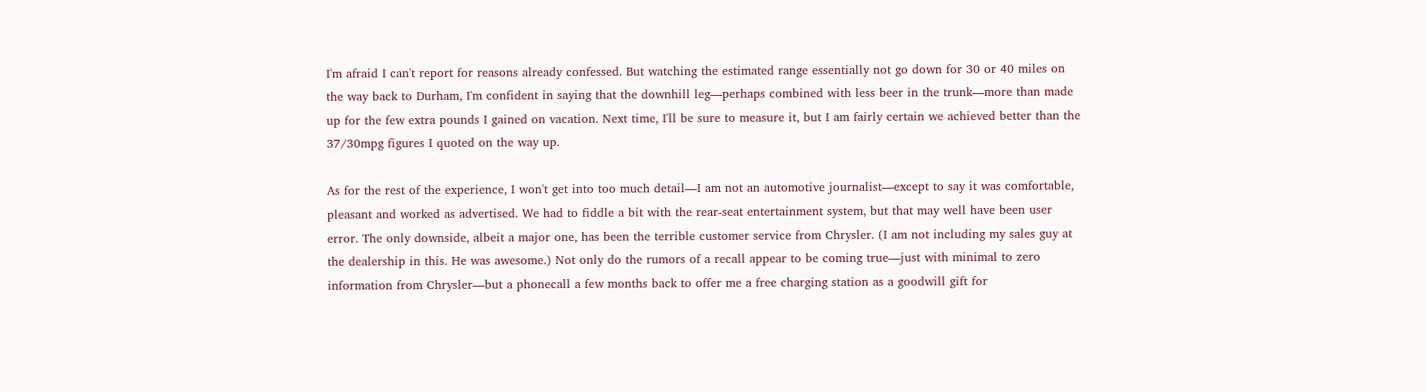I'm afraid I can't report for reasons already confessed. But watching the estimated range essentially not go down for 30 or 40 miles on the way back to Durham, I'm confident in saying that the downhill leg—perhaps combined with less beer in the trunk—more than made up for the few extra pounds I gained on vacation. Next time, I'll be sure to measure it, but I am fairly certain we achieved better than the 37/30mpg figures I quoted on the way up.

As for the rest of the experience, I won't get into too much detail—I am not an automotive journalist—except to say it was comfortable, pleasant and worked as advertised. We had to fiddle a bit with the rear-seat entertainment system, but that may well have been user error. The only downside, albeit a major one, has been the terrible customer service from Chrysler. (I am not including my sales guy at the dealership in this. He was awesome.) Not only do the rumors of a recall appear to be coming true—just with minimal to zero information from Chrysler—but a phonecall a few months back to offer me a free charging station as a goodwill gift for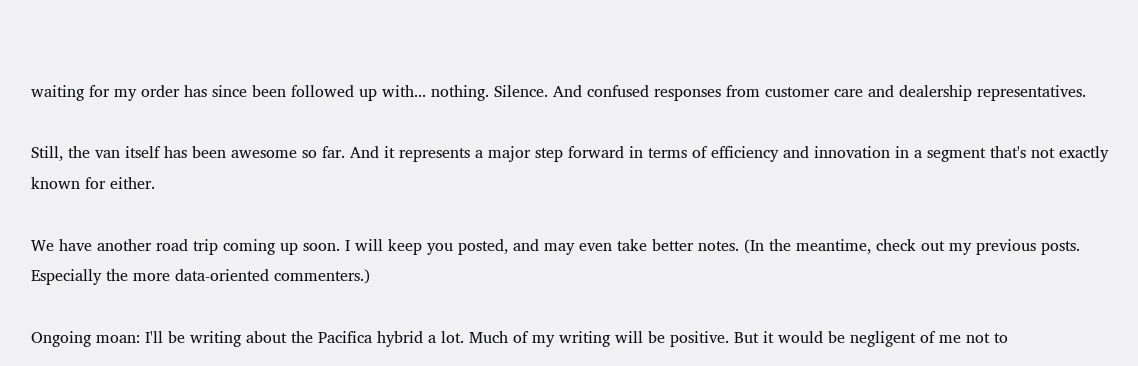waiting for my order has since been followed up with... nothing. Silence. And confused responses from customer care and dealership representatives.

Still, the van itself has been awesome so far. And it represents a major step forward in terms of efficiency and innovation in a segment that's not exactly known for either.

We have another road trip coming up soon. I will keep you posted, and may even take better notes. (In the meantime, check out my previous posts. Especially the more data-oriented commenters.)

Ongoing moan: I'll be writing about the Pacifica hybrid a lot. Much of my writing will be positive. But it would be negligent of me not to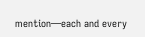mention—each and every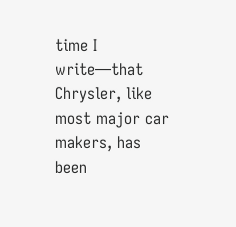time I write—that Chrysler, like most major car makers, has been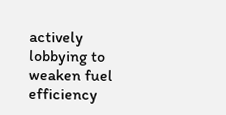actively lobbying to weaken fuel efficiency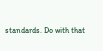standards. Do with that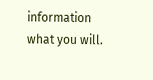information what you will.